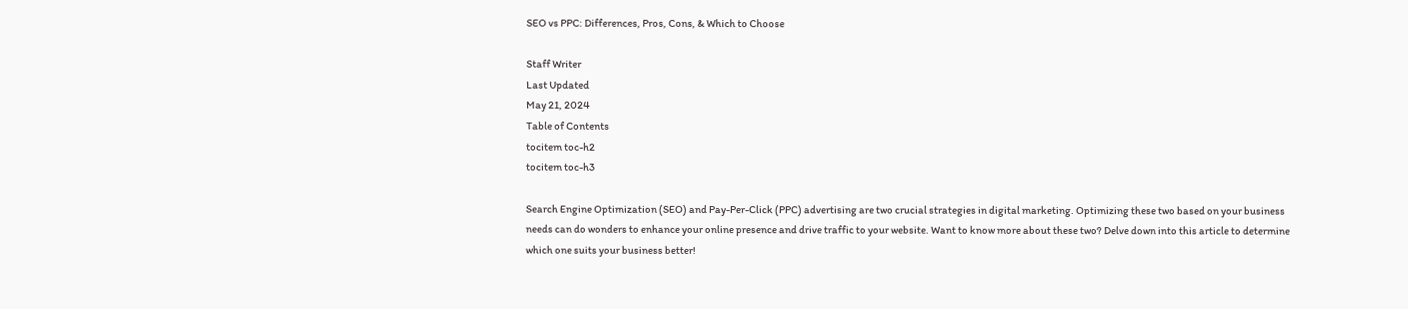SEO vs PPC: Differences, Pros, Cons, & Which to Choose

Staff Writer
Last Updated
May 21, 2024
Table of Contents
tocitem toc-h2
tocitem toc-h3

Search Engine Optimization (SEO) and Pay-Per-Click (PPC) advertising are two crucial strategies in digital marketing. Optimizing these two based on your business needs can do wonders to enhance your online presence and drive traffic to your website. Want to know more about these two? Delve down into this article to determine which one suits your business better!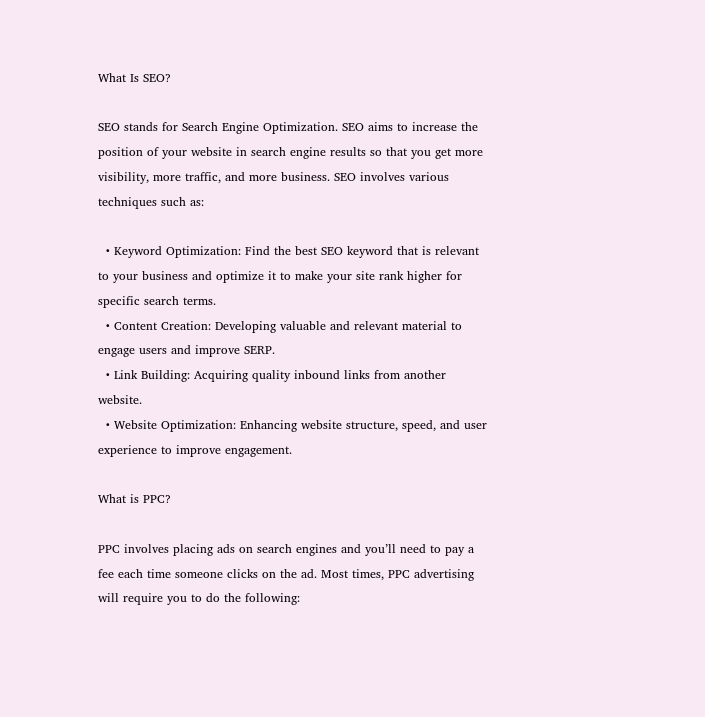What Is SEO?

SEO stands for Search Engine Optimization. SEO aims to increase the position of your website in search engine results so that you get more visibility, more traffic, and more business. SEO involves various techniques such as:

  • Keyword Optimization: Find the best SEO keyword that is relevant to your business and optimize it to make your site rank higher for specific search terms.
  • Content Creation: Developing valuable and relevant material to engage users and improve SERP.
  • Link Building: Acquiring quality inbound links from another website.
  • Website Optimization: Enhancing website structure, speed, and user experience to improve engagement.

What is PPC?

PPC involves placing ads on search engines and you’ll need to pay a fee each time someone clicks on the ad. Most times, PPC advertising will require you to do the following: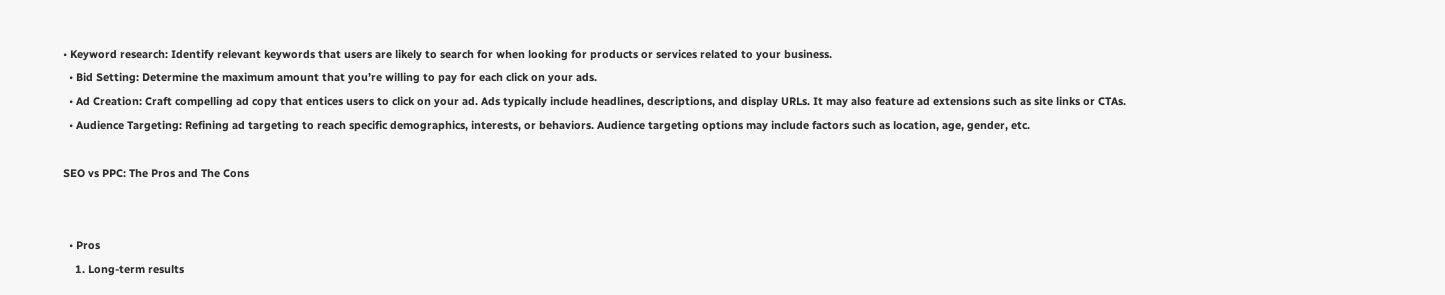• Keyword research: Identify relevant keywords that users are likely to search for when looking for products or services related to your business.
  • Bid Setting: Determine the maximum amount that you’re willing to pay for each click on your ads.
  • Ad Creation: Craft compelling ad copy that entices users to click on your ad. Ads typically include headlines, descriptions, and display URLs. It may also feature ad extensions such as site links or CTAs.
  • Audience Targeting: Refining ad targeting to reach specific demographics, interests, or behaviors. Audience targeting options may include factors such as location, age, gender, etc.

SEO vs PPC: The Pros and The Cons


  • Pros
    1. Long-term results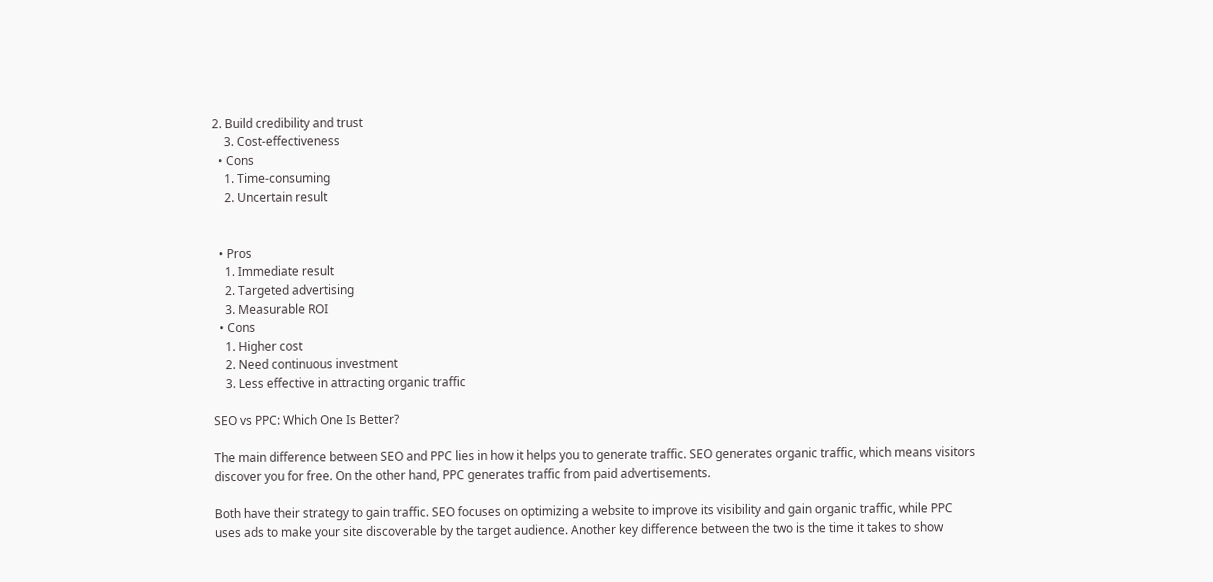2. Build credibility and trust
    3. Cost-effectiveness
  • Cons
    1. Time-consuming
    2. Uncertain result


  • Pros
    1. Immediate result
    2. Targeted advertising
    3. Measurable ROI
  • Cons
    1. Higher cost
    2. Need continuous investment
    3. Less effective in attracting organic traffic

SEO vs PPC: Which One Is Better?

The main difference between SEO and PPC lies in how it helps you to generate traffic. SEO generates organic traffic, which means visitors discover you for free. On the other hand, PPC generates traffic from paid advertisements.

Both have their strategy to gain traffic. SEO focuses on optimizing a website to improve its visibility and gain organic traffic, while PPC uses ads to make your site discoverable by the target audience. Another key difference between the two is the time it takes to show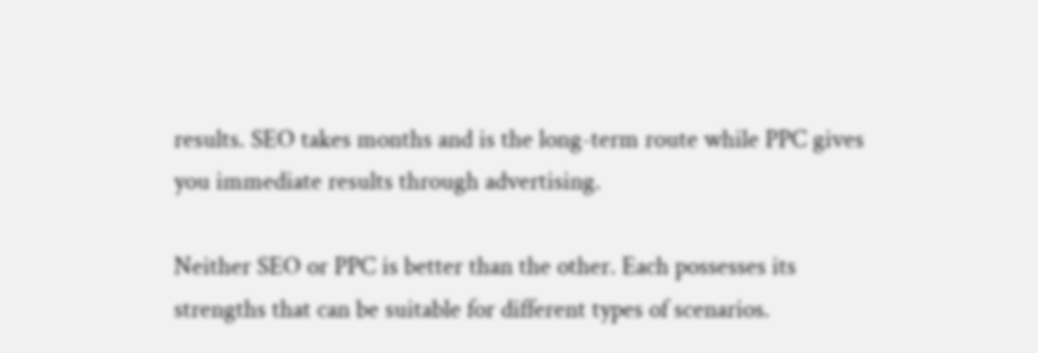results. SEO takes months and is the long-term route while PPC gives you immediate results through advertising.

Neither SEO or PPC is better than the other. Each possesses its strengths that can be suitable for different types of scenarios.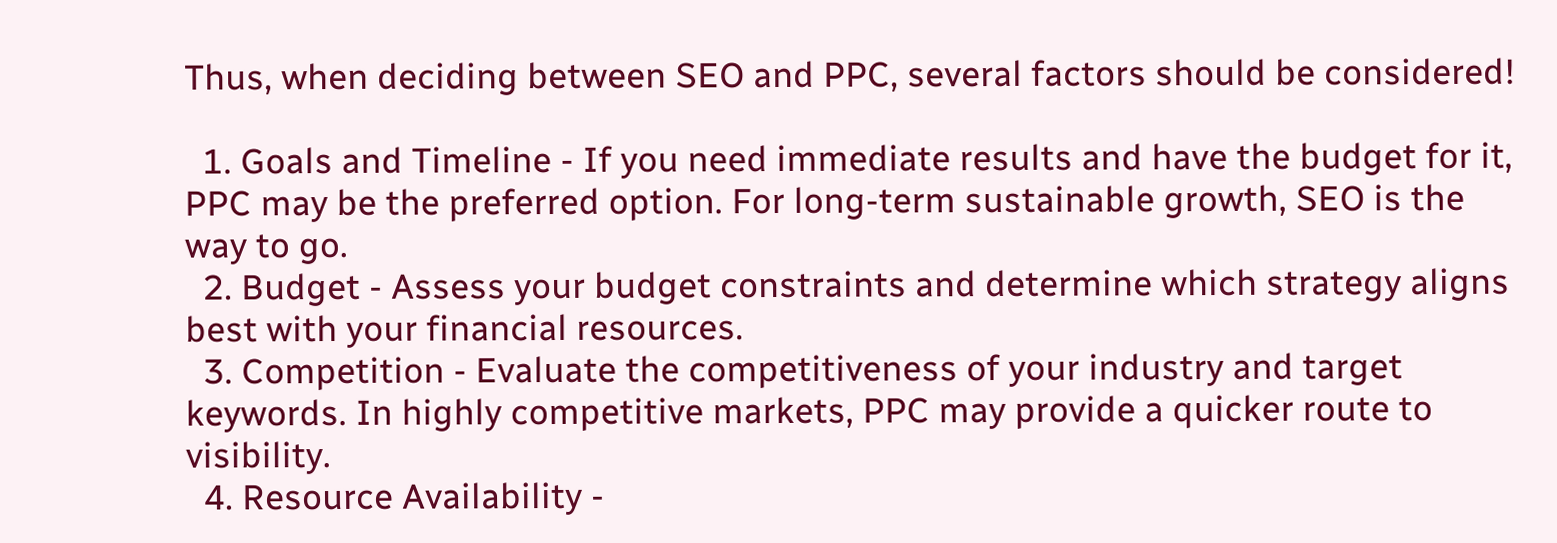Thus, when deciding between SEO and PPC, several factors should be considered!

  1. Goals and Timeline - If you need immediate results and have the budget for it, PPC may be the preferred option. For long-term sustainable growth, SEO is the way to go.
  2. Budget - Assess your budget constraints and determine which strategy aligns best with your financial resources.
  3. Competition - Evaluate the competitiveness of your industry and target keywords. In highly competitive markets, PPC may provide a quicker route to visibility.
  4. Resource Availability -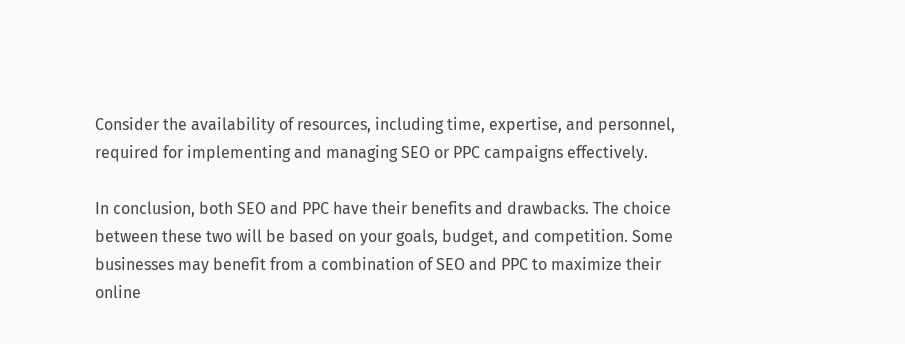Consider the availability of resources, including time, expertise, and personnel, required for implementing and managing SEO or PPC campaigns effectively.

In conclusion, both SEO and PPC have their benefits and drawbacks. The choice between these two will be based on your goals, budget, and competition. Some businesses may benefit from a combination of SEO and PPC to maximize their online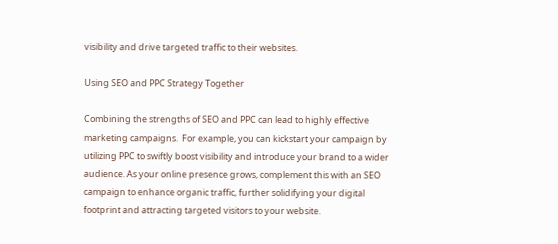visibility and drive targeted traffic to their websites.

Using SEO and PPC Strategy Together

Combining the strengths of SEO and PPC can lead to highly effective marketing campaigns.  For example, you can kickstart your campaign by utilizing PPC to swiftly boost visibility and introduce your brand to a wider audience. As your online presence grows, complement this with an SEO campaign to enhance organic traffic, further solidifying your digital footprint and attracting targeted visitors to your website.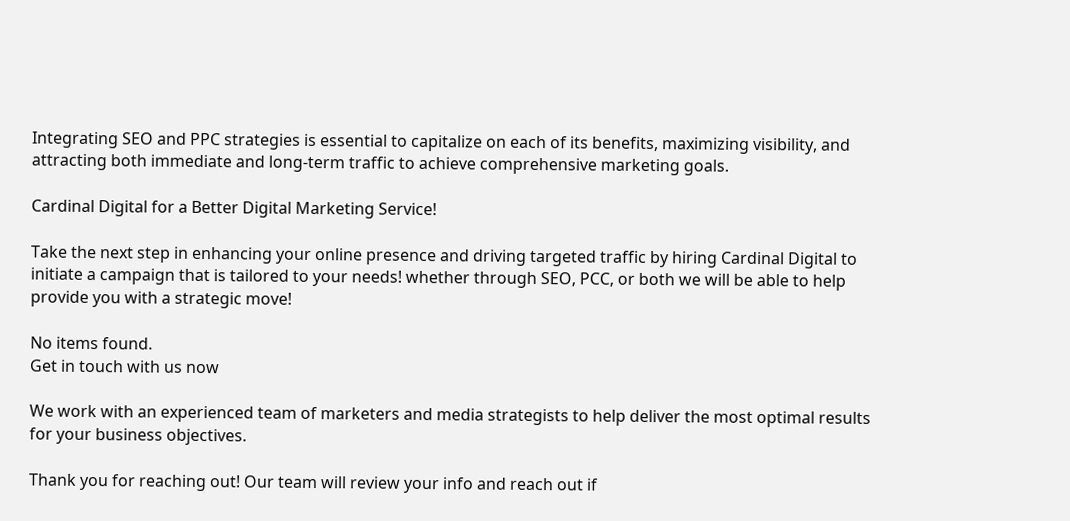Integrating SEO and PPC strategies is essential to capitalize on each of its benefits, maximizing visibility, and attracting both immediate and long-term traffic to achieve comprehensive marketing goals.

Cardinal Digital for a Better Digital Marketing Service!

Take the next step in enhancing your online presence and driving targeted traffic by hiring Cardinal Digital to initiate a campaign that is tailored to your needs! whether through SEO, PCC, or both we will be able to help provide you with a strategic move!

No items found.
Get in touch with us now

We work with an experienced team of marketers and media strategists to help deliver the most optimal results for your business objectives.

Thank you for reaching out! Our team will review your info and reach out if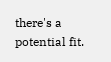there's a potential fit.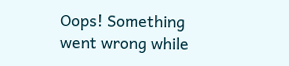Oops! Something went wrong while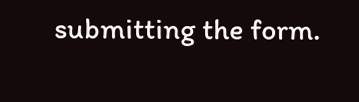submitting the form.